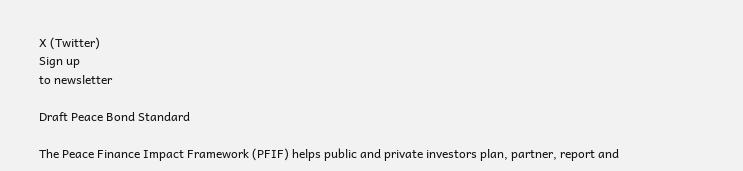X (Twitter)
Sign up
to newsletter

Draft Peace Bond Standard

The Peace Finance Impact Framework (PFIF) helps public and private investors plan, partner, report and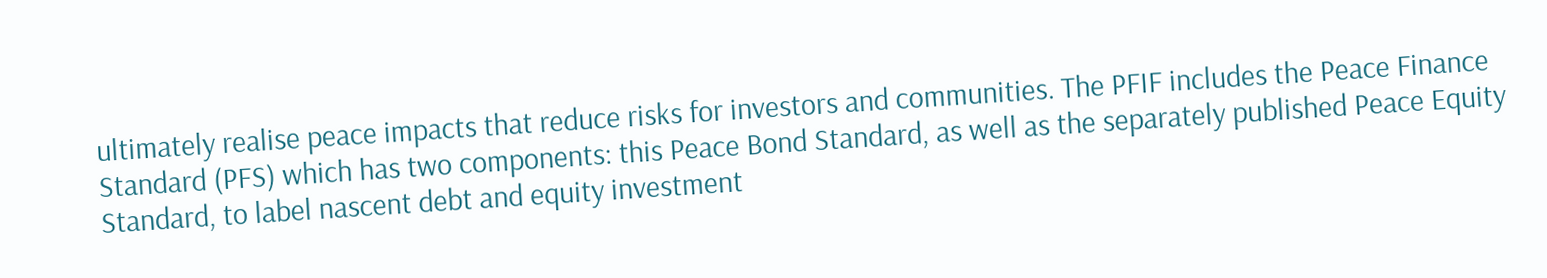ultimately realise peace impacts that reduce risks for investors and communities. The PFIF includes the Peace Finance Standard (PFS) which has two components: this Peace Bond Standard, as well as the separately published Peace Equity Standard, to label nascent debt and equity investment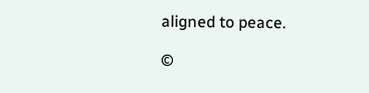aligned to peace.

©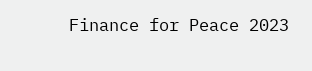Finance for Peace 2023